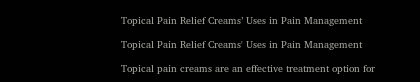Topical Pain Relief Creams’ Uses in Pain Management

Topical Pain Relief Creams' Uses in Pain Management

Topical pain creams are an effective treatment option for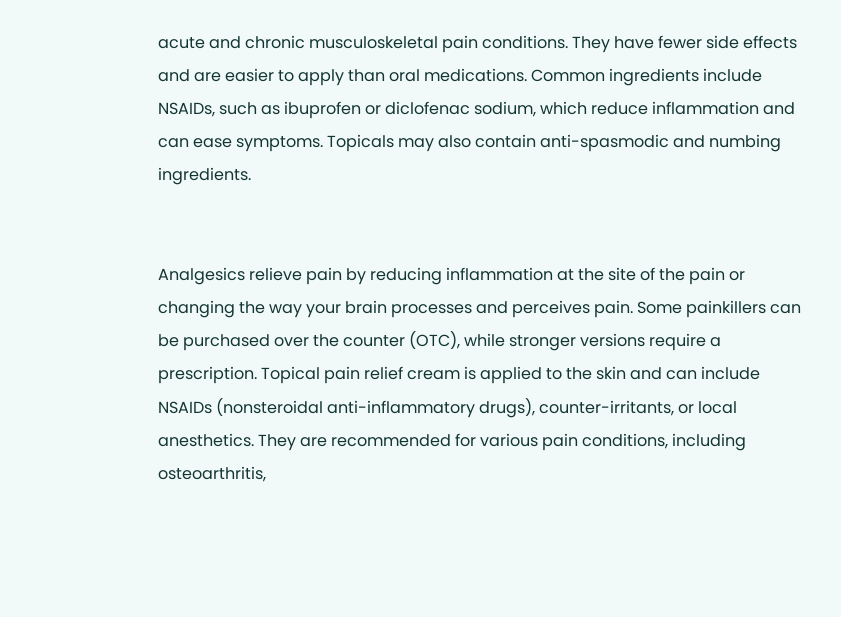acute and chronic musculoskeletal pain conditions. They have fewer side effects and are easier to apply than oral medications. Common ingredients include NSAIDs, such as ibuprofen or diclofenac sodium, which reduce inflammation and can ease symptoms. Topicals may also contain anti-spasmodic and numbing ingredients.


Analgesics relieve pain by reducing inflammation at the site of the pain or changing the way your brain processes and perceives pain. Some painkillers can be purchased over the counter (OTC), while stronger versions require a prescription. Topical pain relief cream is applied to the skin and can include NSAIDs (nonsteroidal anti-inflammatory drugs), counter-irritants, or local anesthetics. They are recommended for various pain conditions, including osteoarthritis,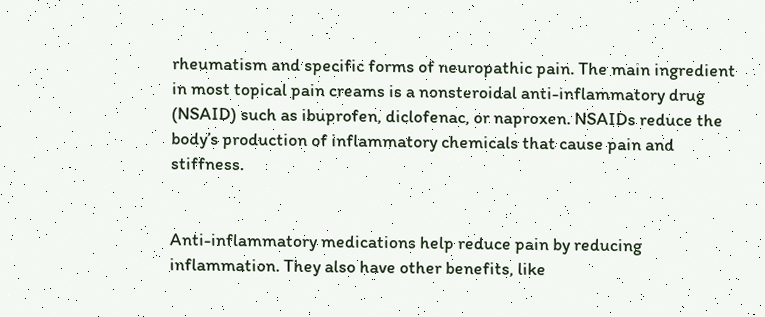rheumatism and specific forms of neuropathic pain. The main ingredient in most topical pain creams is a nonsteroidal anti-inflammatory drug (NSAID) such as ibuprofen, diclofenac, or naproxen. NSAIDs reduce the body’s production of inflammatory chemicals that cause pain and stiffness.


Anti-inflammatory medications help reduce pain by reducing inflammation. They also have other benefits, like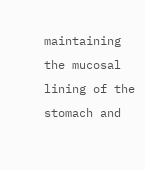maintaining the mucosal lining of the stomach and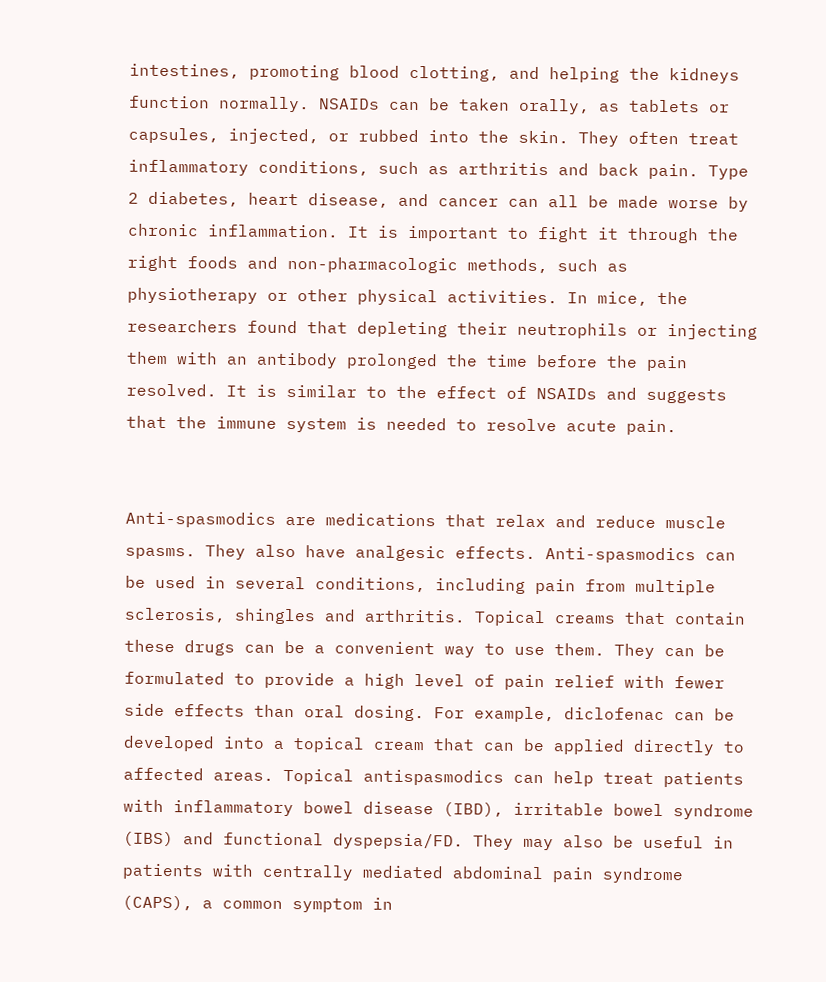intestines, promoting blood clotting, and helping the kidneys function normally. NSAIDs can be taken orally, as tablets or capsules, injected, or rubbed into the skin. They often treat inflammatory conditions, such as arthritis and back pain. Type 2 diabetes, heart disease, and cancer can all be made worse by chronic inflammation. It is important to fight it through the right foods and non-pharmacologic methods, such as physiotherapy or other physical activities. In mice, the researchers found that depleting their neutrophils or injecting them with an antibody prolonged the time before the pain resolved. It is similar to the effect of NSAIDs and suggests that the immune system is needed to resolve acute pain.


Anti-spasmodics are medications that relax and reduce muscle spasms. They also have analgesic effects. Anti-spasmodics can be used in several conditions, including pain from multiple sclerosis, shingles and arthritis. Topical creams that contain these drugs can be a convenient way to use them. They can be formulated to provide a high level of pain relief with fewer side effects than oral dosing. For example, diclofenac can be developed into a topical cream that can be applied directly to affected areas. Topical antispasmodics can help treat patients with inflammatory bowel disease (IBD), irritable bowel syndrome (IBS) and functional dyspepsia/FD. They may also be useful in patients with centrally mediated abdominal pain syndrome (CAPS), a common symptom in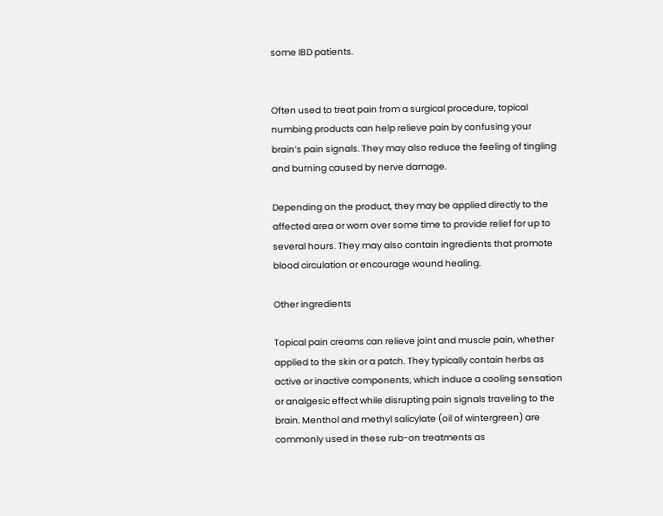some IBD patients.


Often used to treat pain from a surgical procedure, topical numbing products can help relieve pain by confusing your brain’s pain signals. They may also reduce the feeling of tingling and burning caused by nerve damage.

Depending on the product, they may be applied directly to the affected area or worn over some time to provide relief for up to several hours. They may also contain ingredients that promote blood circulation or encourage wound healing.

Other ingredients

Topical pain creams can relieve joint and muscle pain, whether applied to the skin or a patch. They typically contain herbs as active or inactive components, which induce a cooling sensation or analgesic effect while disrupting pain signals traveling to the brain. Menthol and methyl salicylate (oil of wintergreen) are commonly used in these rub-on treatments as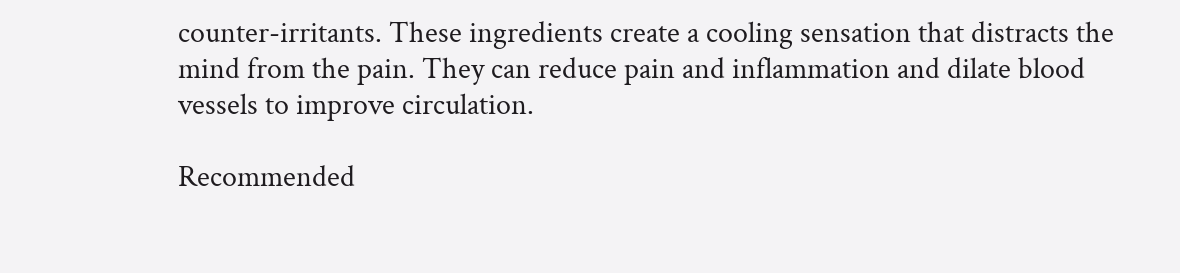counter-irritants. These ingredients create a cooling sensation that distracts the mind from the pain. They can reduce pain and inflammation and dilate blood vessels to improve circulation.

Recommended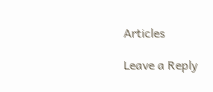Articles

Leave a Reply